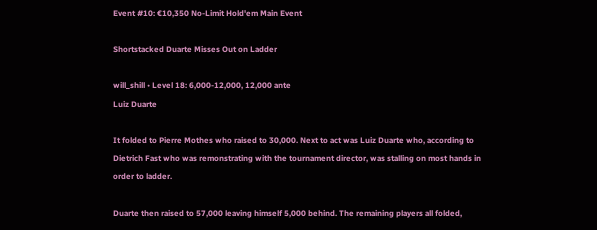Event #10: €10,350 No-Limit Hold'em Main Event

Shortstacked Duarte Misses Out on Ladder

will_shill • Level 18: 6,000-12,000, 12,000 ante
Luiz Duarte

It folded to Pierre Mothes who raised to 30,000. Next to act was Luiz Duarte who, according to Dietrich Fast who was remonstrating with the tournament director, was stalling on most hands in order to ladder.

Duarte then raised to 57,000 leaving himself 5,000 behind. The remaining players all folded,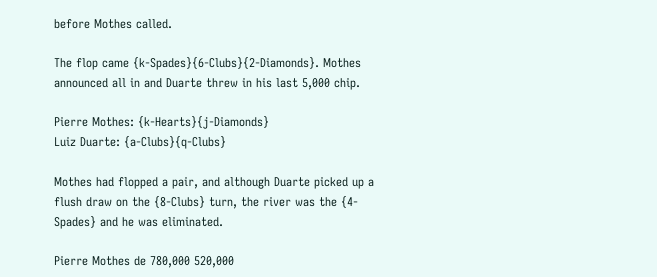before Mothes called.

The flop came {k-Spades}{6-Clubs}{2-Diamonds}. Mothes announced all in and Duarte threw in his last 5,000 chip.

Pierre Mothes: {k-Hearts}{j-Diamonds}
Luiz Duarte: {a-Clubs}{q-Clubs}

Mothes had flopped a pair, and although Duarte picked up a flush draw on the {8-Clubs} turn, the river was the {4-Spades} and he was eliminated.

Pierre Mothes de 780,000 520,000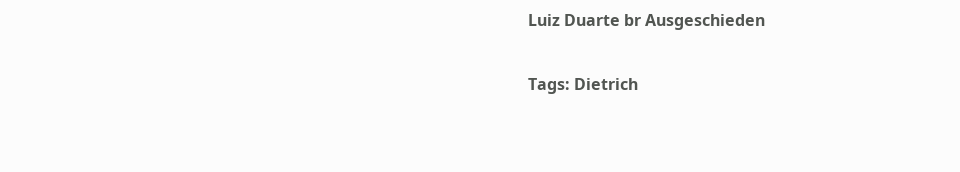Luiz Duarte br Ausgeschieden

Tags: Dietrich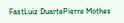FastLuiz DuartePierre Mothes